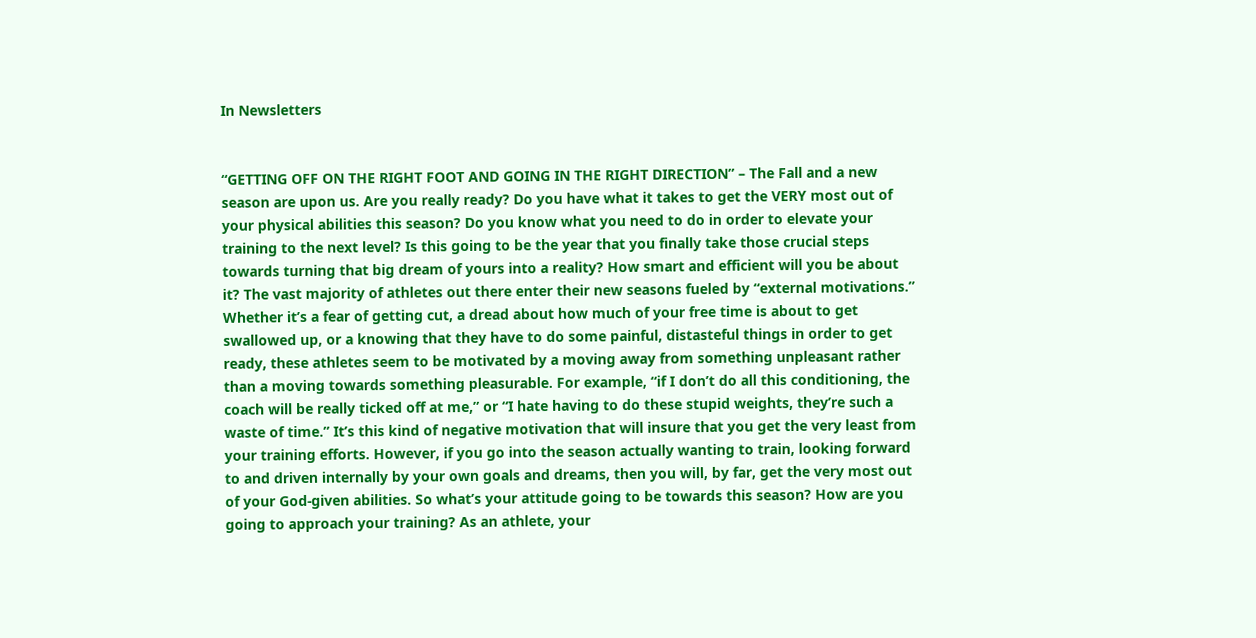In Newsletters


“GETTING OFF ON THE RIGHT FOOT AND GOING IN THE RIGHT DIRECTION” – The Fall and a new season are upon us. Are you really ready? Do you have what it takes to get the VERY most out of your physical abilities this season? Do you know what you need to do in order to elevate your training to the next level? Is this going to be the year that you finally take those crucial steps towards turning that big dream of yours into a reality? How smart and efficient will you be about it? The vast majority of athletes out there enter their new seasons fueled by “external motivations.” Whether it’s a fear of getting cut, a dread about how much of your free time is about to get swallowed up, or a knowing that they have to do some painful, distasteful things in order to get ready, these athletes seem to be motivated by a moving away from something unpleasant rather than a moving towards something pleasurable. For example, “if I don’t do all this conditioning, the coach will be really ticked off at me,” or “I hate having to do these stupid weights, they’re such a waste of time.” It’s this kind of negative motivation that will insure that you get the very least from your training efforts. However, if you go into the season actually wanting to train, looking forward to and driven internally by your own goals and dreams, then you will, by far, get the very most out of your God-given abilities. So what’s your attitude going to be towards this season? How are you going to approach your training? As an athlete, your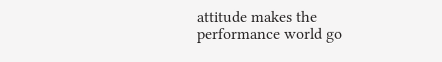attitude makes the performance world go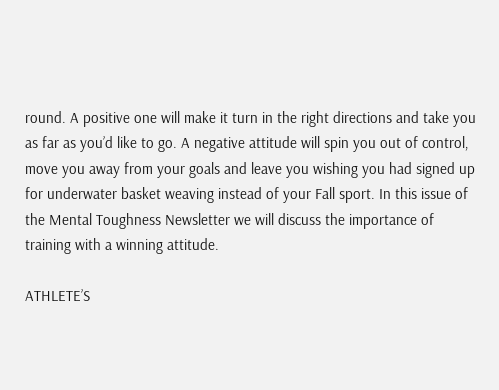round. A positive one will make it turn in the right directions and take you as far as you’d like to go. A negative attitude will spin you out of control, move you away from your goals and leave you wishing you had signed up for underwater basket weaving instead of your Fall sport. In this issue of the Mental Toughness Newsletter we will discuss the importance of training with a winning attitude.

ATHLETE’S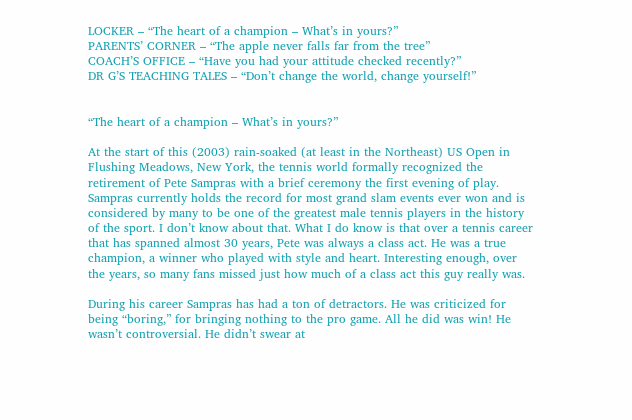LOCKER – “The heart of a champion – What’s in yours?”
PARENTS’ CORNER – “The apple never falls far from the tree”
COACH’S OFFICE – “Have you had your attitude checked recently?”
DR G’S TEACHING TALES – “Don’t change the world, change yourself!”


“The heart of a champion – What’s in yours?”

At the start of this (2003) rain-soaked (at least in the Northeast) US Open in Flushing Meadows, New York, the tennis world formally recognized the retirement of Pete Sampras with a brief ceremony the first evening of play. Sampras currently holds the record for most grand slam events ever won and is considered by many to be one of the greatest male tennis players in the history of the sport. I don’t know about that. What I do know is that over a tennis career that has spanned almost 30 years, Pete was always a class act. He was a true champion, a winner who played with style and heart. Interesting enough, over the years, so many fans missed just how much of a class act this guy really was.

During his career Sampras has had a ton of detractors. He was criticized for being “boring,” for bringing nothing to the pro game. All he did was win! He wasn’t controversial. He didn’t swear at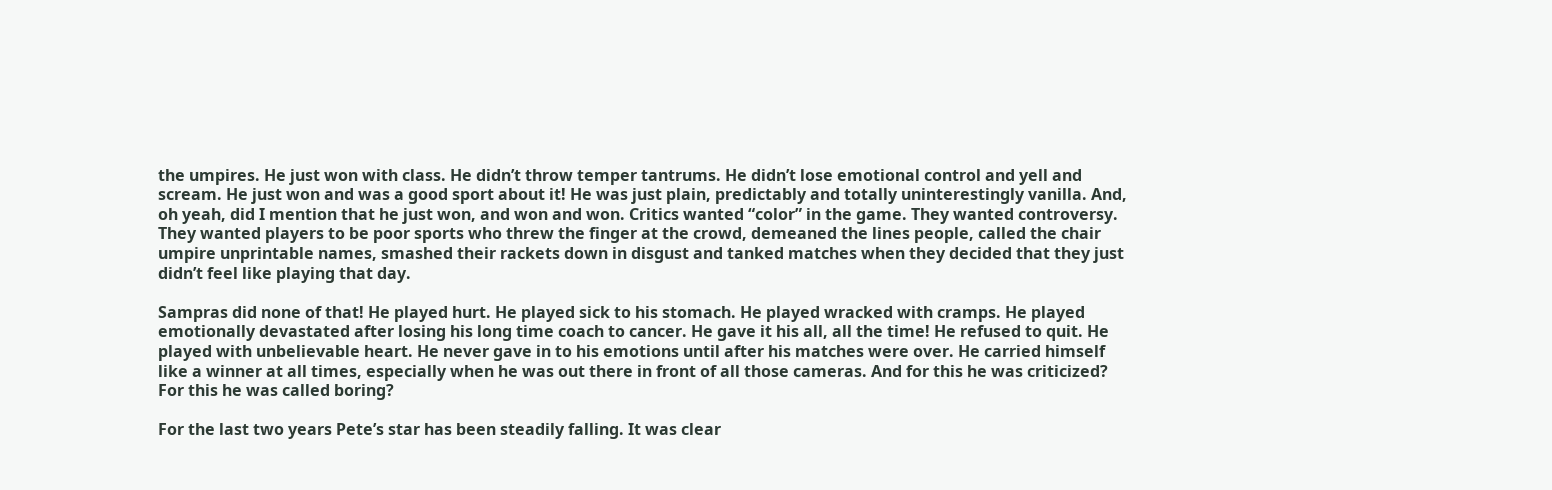the umpires. He just won with class. He didn’t throw temper tantrums. He didn’t lose emotional control and yell and scream. He just won and was a good sport about it! He was just plain, predictably and totally uninterestingly vanilla. And, oh yeah, did I mention that he just won, and won and won. Critics wanted “color” in the game. They wanted controversy. They wanted players to be poor sports who threw the finger at the crowd, demeaned the lines people, called the chair umpire unprintable names, smashed their rackets down in disgust and tanked matches when they decided that they just didn’t feel like playing that day.

Sampras did none of that! He played hurt. He played sick to his stomach. He played wracked with cramps. He played emotionally devastated after losing his long time coach to cancer. He gave it his all, all the time! He refused to quit. He played with unbelievable heart. He never gave in to his emotions until after his matches were over. He carried himself like a winner at all times, especially when he was out there in front of all those cameras. And for this he was criticized? For this he was called boring?

For the last two years Pete’s star has been steadily falling. It was clear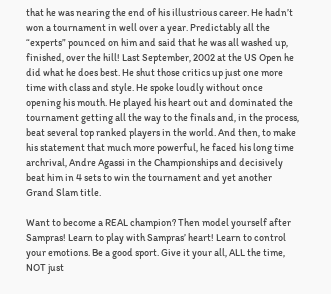that he was nearing the end of his illustrious career. He hadn’t won a tournament in well over a year. Predictably all the “experts” pounced on him and said that he was all washed up, finished, over the hill! Last September, 2002 at the US Open he did what he does best. He shut those critics up just one more time with class and style. He spoke loudly without once opening his mouth. He played his heart out and dominated the tournament getting all the way to the finals and, in the process, beat several top ranked players in the world. And then, to make his statement that much more powerful, he faced his long time archrival, Andre Agassi in the Championships and decisively beat him in 4 sets to win the tournament and yet another Grand Slam title.

Want to become a REAL champion? Then model yourself after Sampras! Learn to play with Sampras’ heart! Learn to control your emotions. Be a good sport. Give it your all, ALL the time, NOT just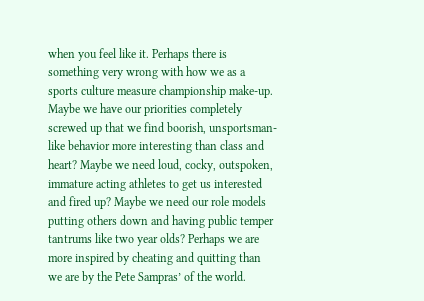when you feel like it. Perhaps there is something very wrong with how we as a sports culture measure championship make-up. Maybe we have our priorities completely screwed up that we find boorish, unsportsman-like behavior more interesting than class and heart? Maybe we need loud, cocky, outspoken, immature acting athletes to get us interested and fired up? Maybe we need our role models putting others down and having public temper tantrums like two year olds? Perhaps we are more inspired by cheating and quitting than we are by the Pete Sampras’ of the world.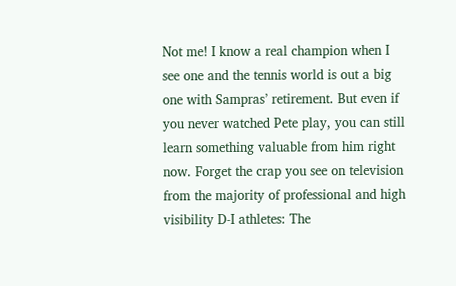Not me! I know a real champion when I see one and the tennis world is out a big one with Sampras’ retirement. But even if you never watched Pete play, you can still learn something valuable from him right now. Forget the crap you see on television from the majority of professional and high visibility D-I athletes: The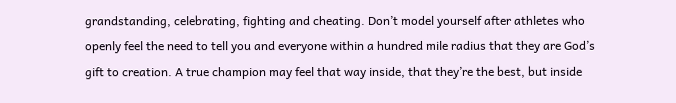grandstanding, celebrating, fighting and cheating. Don’t model yourself after athletes who openly feel the need to tell you and everyone within a hundred mile radius that they are God’s gift to creation. A true champion may feel that way inside, that they’re the best, but inside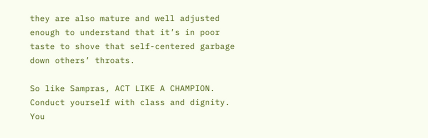they are also mature and well adjusted enough to understand that it’s in poor taste to shove that self-centered garbage down others’ throats.

So like Sampras, ACT LIKE A CHAMPION. Conduct yourself with class and dignity. You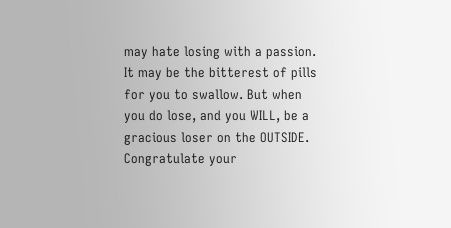may hate losing with a passion. It may be the bitterest of pills for you to swallow. But when you do lose, and you WILL, be a gracious loser on the OUTSIDE. Congratulate your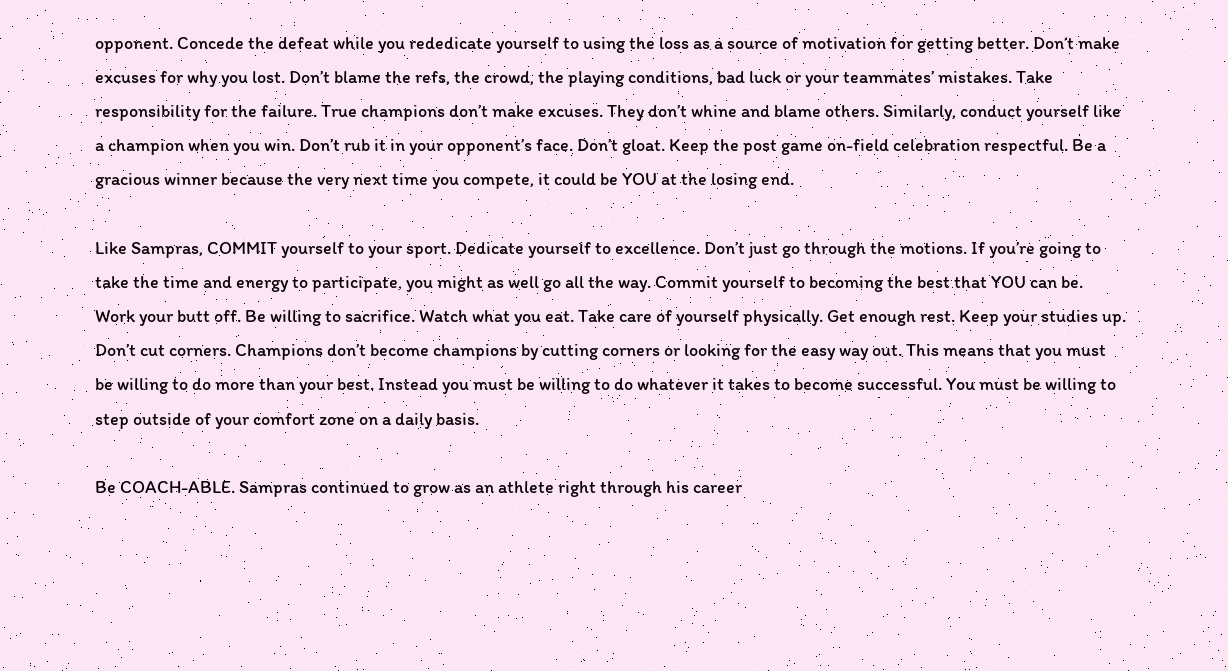opponent. Concede the defeat while you rededicate yourself to using the loss as a source of motivation for getting better. Don’t make excuses for why you lost. Don’t blame the refs, the crowd, the playing conditions, bad luck or your teammates’ mistakes. Take responsibility for the failure. True champions don’t make excuses. They don’t whine and blame others. Similarly, conduct yourself like a champion when you win. Don’t rub it in your opponent’s face. Don’t gloat. Keep the post game on-field celebration respectful. Be a gracious winner because the very next time you compete, it could be YOU at the losing end.

Like Sampras, COMMIT yourself to your sport. Dedicate yourself to excellence. Don’t just go through the motions. If you’re going to take the time and energy to participate, you might as well go all the way. Commit yourself to becoming the best that YOU can be. Work your butt off. Be willing to sacrifice. Watch what you eat. Take care of yourself physically. Get enough rest. Keep your studies up. Don’t cut corners. Champions don’t become champions by cutting corners or looking for the easy way out. This means that you must be willing to do more than your best. Instead you must be willing to do whatever it takes to become successful. You must be willing to step outside of your comfort zone on a daily basis.

Be COACH-ABLE. Sampras continued to grow as an athlete right through his career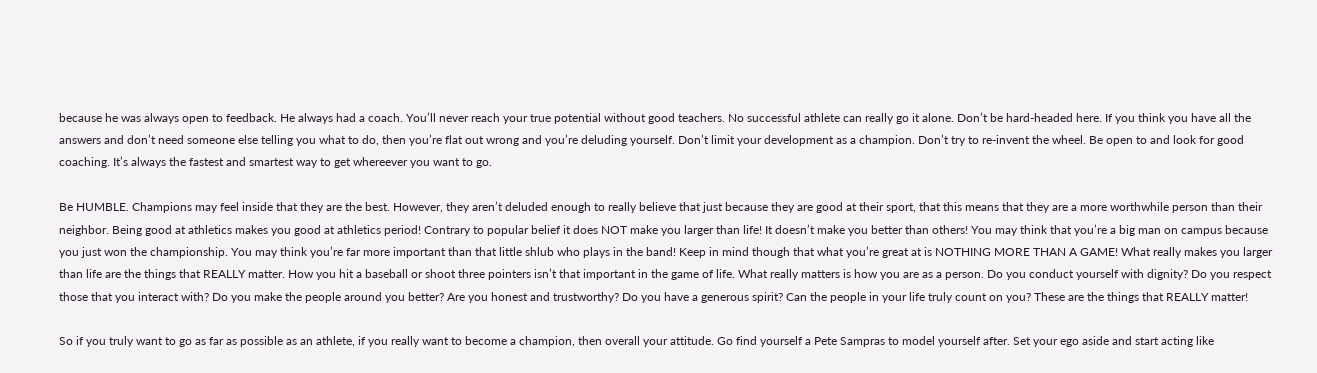because he was always open to feedback. He always had a coach. You’ll never reach your true potential without good teachers. No successful athlete can really go it alone. Don’t be hard-headed here. If you think you have all the answers and don’t need someone else telling you what to do, then you’re flat out wrong and you’re deluding yourself. Don’t limit your development as a champion. Don’t try to re-invent the wheel. Be open to and look for good coaching. It’s always the fastest and smartest way to get whereever you want to go.

Be HUMBLE. Champions may feel inside that they are the best. However, they aren’t deluded enough to really believe that just because they are good at their sport, that this means that they are a more worthwhile person than their neighbor. Being good at athletics makes you good at athletics period! Contrary to popular belief it does NOT make you larger than life! It doesn’t make you better than others! You may think that you’re a big man on campus because you just won the championship. You may think you’re far more important than that little shlub who plays in the band! Keep in mind though that what you’re great at is NOTHING MORE THAN A GAME! What really makes you larger than life are the things that REALLY matter. How you hit a baseball or shoot three pointers isn’t that important in the game of life. What really matters is how you are as a person. Do you conduct yourself with dignity? Do you respect those that you interact with? Do you make the people around you better? Are you honest and trustworthy? Do you have a generous spirit? Can the people in your life truly count on you? These are the things that REALLY matter!

So if you truly want to go as far as possible as an athlete, if you really want to become a champion, then overall your attitude. Go find yourself a Pete Sampras to model yourself after. Set your ego aside and start acting like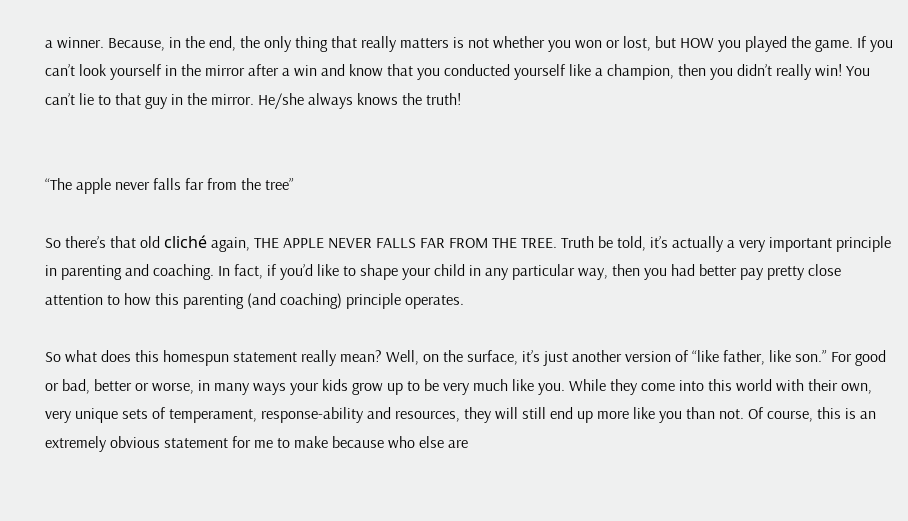a winner. Because, in the end, the only thing that really matters is not whether you won or lost, but HOW you played the game. If you can’t look yourself in the mirror after a win and know that you conducted yourself like a champion, then you didn’t really win! You can’t lie to that guy in the mirror. He/she always knows the truth!


“The apple never falls far from the tree”

So there’s that old cliché again, THE APPLE NEVER FALLS FAR FROM THE TREE. Truth be told, it’s actually a very important principle in parenting and coaching. In fact, if you’d like to shape your child in any particular way, then you had better pay pretty close attention to how this parenting (and coaching) principle operates.

So what does this homespun statement really mean? Well, on the surface, it’s just another version of “like father, like son.” For good or bad, better or worse, in many ways your kids grow up to be very much like you. While they come into this world with their own, very unique sets of temperament, response-ability and resources, they will still end up more like you than not. Of course, this is an extremely obvious statement for me to make because who else are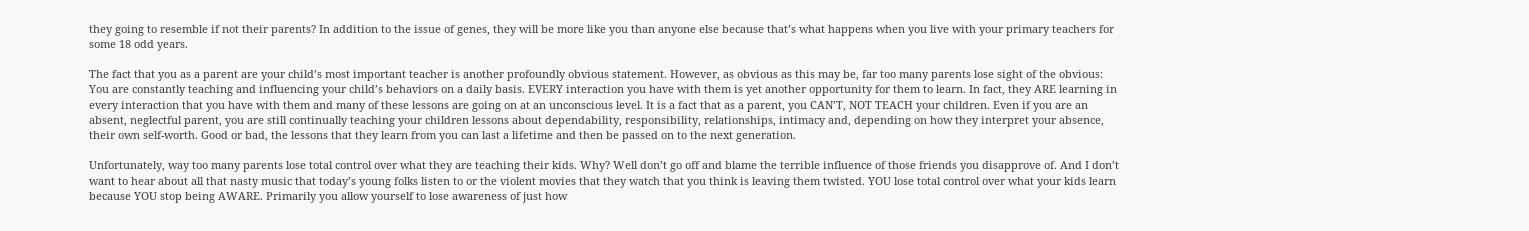they going to resemble if not their parents? In addition to the issue of genes, they will be more like you than anyone else because that’s what happens when you live with your primary teachers for some 18 odd years.

The fact that you as a parent are your child’s most important teacher is another profoundly obvious statement. However, as obvious as this may be, far too many parents lose sight of the obvious: You are constantly teaching and influencing your child’s behaviors on a daily basis. EVERY interaction you have with them is yet another opportunity for them to learn. In fact, they ARE learning in every interaction that you have with them and many of these lessons are going on at an unconscious level. It is a fact that as a parent, you CAN’T, NOT TEACH your children. Even if you are an absent, neglectful parent, you are still continually teaching your children lessons about dependability, responsibility, relationships, intimacy and, depending on how they interpret your absence, their own self-worth. Good or bad, the lessons that they learn from you can last a lifetime and then be passed on to the next generation.

Unfortunately, way too many parents lose total control over what they are teaching their kids. Why? Well don’t go off and blame the terrible influence of those friends you disapprove of. And I don’t want to hear about all that nasty music that today’s young folks listen to or the violent movies that they watch that you think is leaving them twisted. YOU lose total control over what your kids learn because YOU stop being AWARE. Primarily you allow yourself to lose awareness of just how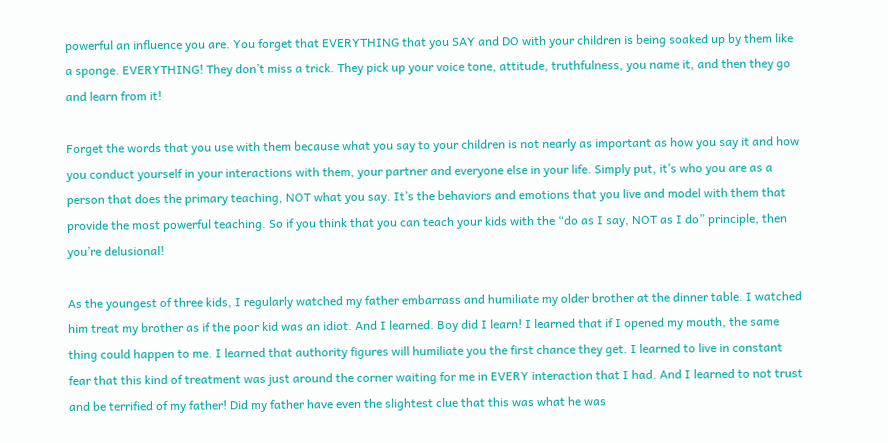powerful an influence you are. You forget that EVERYTHING that you SAY and DO with your children is being soaked up by them like a sponge. EVERYTHING! They don’t miss a trick. They pick up your voice tone, attitude, truthfulness, you name it, and then they go and learn from it!

Forget the words that you use with them because what you say to your children is not nearly as important as how you say it and how you conduct yourself in your interactions with them, your partner and everyone else in your life. Simply put, it’s who you are as a person that does the primary teaching, NOT what you say. It’s the behaviors and emotions that you live and model with them that provide the most powerful teaching. So if you think that you can teach your kids with the “do as I say, NOT as I do” principle, then you’re delusional!

As the youngest of three kids, I regularly watched my father embarrass and humiliate my older brother at the dinner table. I watched him treat my brother as if the poor kid was an idiot. And I learned. Boy did I learn! I learned that if I opened my mouth, the same thing could happen to me. I learned that authority figures will humiliate you the first chance they get. I learned to live in constant fear that this kind of treatment was just around the corner waiting for me in EVERY interaction that I had. And I learned to not trust and be terrified of my father! Did my father have even the slightest clue that this was what he was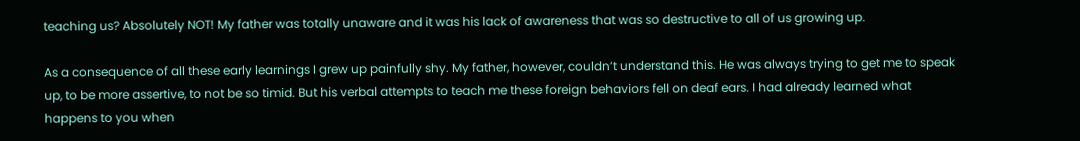teaching us? Absolutely NOT! My father was totally unaware and it was his lack of awareness that was so destructive to all of us growing up.

As a consequence of all these early learnings I grew up painfully shy. My father, however, couldn’t understand this. He was always trying to get me to speak up, to be more assertive, to not be so timid. But his verbal attempts to teach me these foreign behaviors fell on deaf ears. I had already learned what happens to you when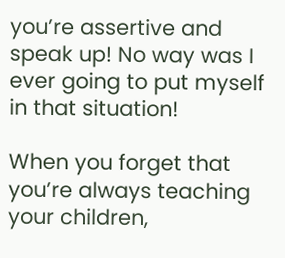you’re assertive and speak up! No way was I ever going to put myself in that situation!

When you forget that you’re always teaching your children,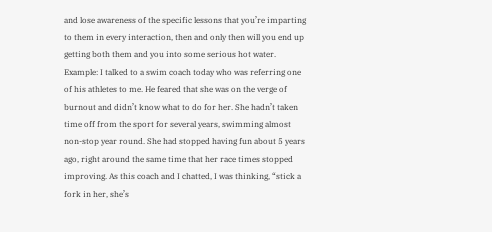and lose awareness of the specific lessons that you’re imparting to them in every interaction, then and only then will you end up getting both them and you into some serious hot water. Example: I talked to a swim coach today who was referring one of his athletes to me. He feared that she was on the verge of burnout and didn’t know what to do for her. She hadn’t taken time off from the sport for several years, swimming almost non-stop year round. She had stopped having fun about 5 years ago, right around the same time that her race times stopped improving. As this coach and I chatted, I was thinking, “stick a fork in her, she’s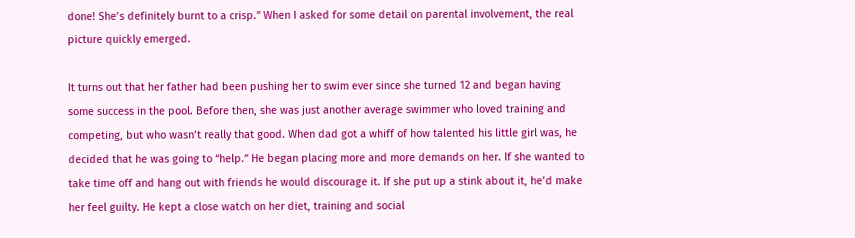done! She’s definitely burnt to a crisp.” When I asked for some detail on parental involvement, the real picture quickly emerged.

It turns out that her father had been pushing her to swim ever since she turned 12 and began having some success in the pool. Before then, she was just another average swimmer who loved training and competing, but who wasn’t really that good. When dad got a whiff of how talented his little girl was, he decided that he was going to “help.” He began placing more and more demands on her. If she wanted to take time off and hang out with friends he would discourage it. If she put up a stink about it, he’d make her feel guilty. He kept a close watch on her diet, training and social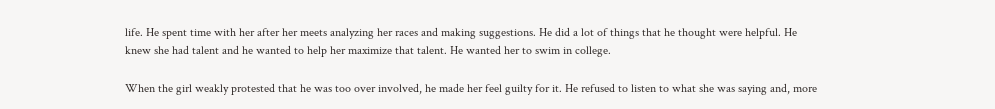life. He spent time with her after her meets analyzing her races and making suggestions. He did a lot of things that he thought were helpful. He knew she had talent and he wanted to help her maximize that talent. He wanted her to swim in college.

When the girl weakly protested that he was too over involved, he made her feel guilty for it. He refused to listen to what she was saying and, more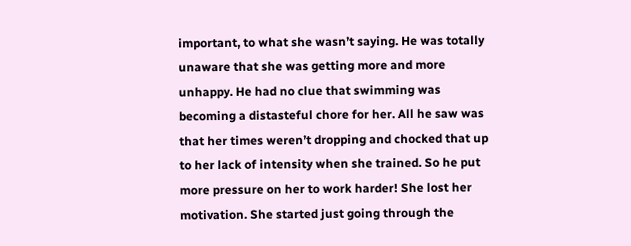important, to what she wasn’t saying. He was totally unaware that she was getting more and more unhappy. He had no clue that swimming was becoming a distasteful chore for her. All he saw was that her times weren’t dropping and chocked that up to her lack of intensity when she trained. So he put more pressure on her to work harder! She lost her motivation. She started just going through the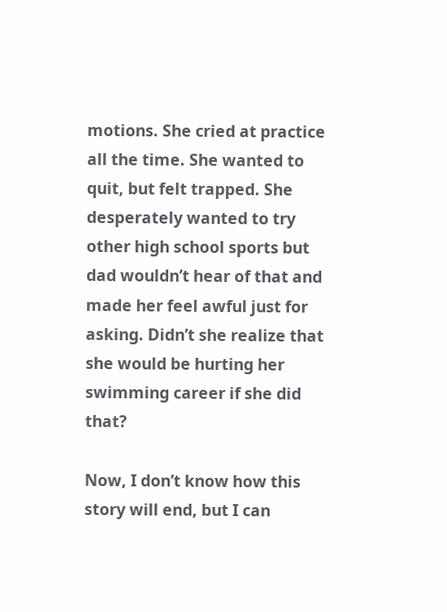motions. She cried at practice all the time. She wanted to quit, but felt trapped. She desperately wanted to try other high school sports but dad wouldn’t hear of that and made her feel awful just for asking. Didn’t she realize that she would be hurting her swimming career if she did that?

Now, I don’t know how this story will end, but I can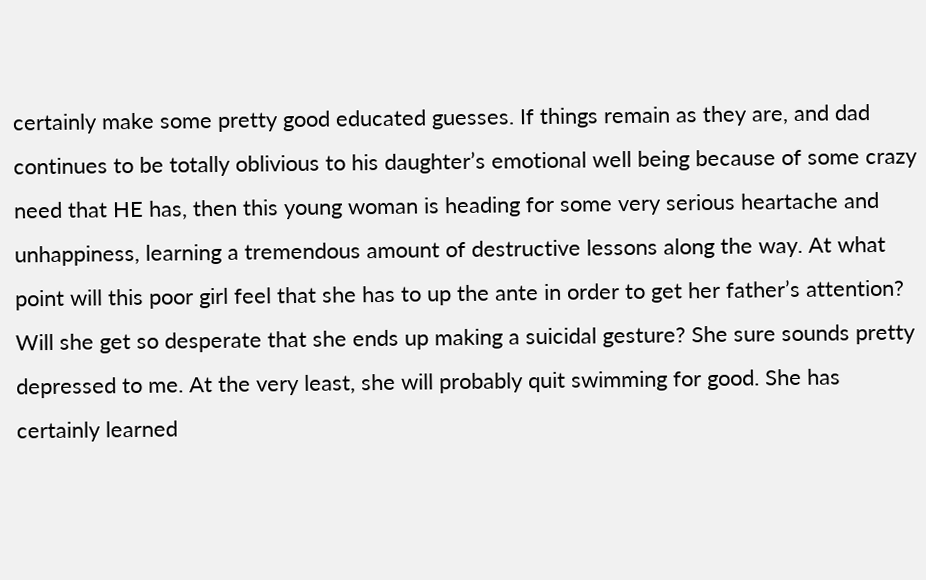certainly make some pretty good educated guesses. If things remain as they are, and dad continues to be totally oblivious to his daughter’s emotional well being because of some crazy need that HE has, then this young woman is heading for some very serious heartache and unhappiness, learning a tremendous amount of destructive lessons along the way. At what point will this poor girl feel that she has to up the ante in order to get her father’s attention? Will she get so desperate that she ends up making a suicidal gesture? She sure sounds pretty depressed to me. At the very least, she will probably quit swimming for good. She has certainly learned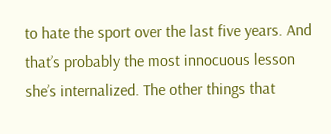to hate the sport over the last five years. And that’s probably the most innocuous lesson she’s internalized. The other things that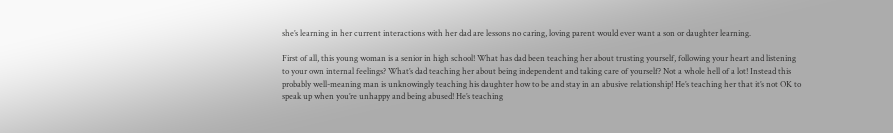she’s learning in her current interactions with her dad are lessons no caring, loving parent would ever want a son or daughter learning.

First of all, this young woman is a senior in high school! What has dad been teaching her about trusting yourself, following your heart and listening to your own internal feelings? What’s dad teaching her about being independent and taking care of yourself? Not a whole hell of a lot! Instead this probably well-meaning man is unknowingly teaching his daughter how to be and stay in an abusive relationship! He’s teaching her that it’s not OK to speak up when you’re unhappy and being abused! He’s teaching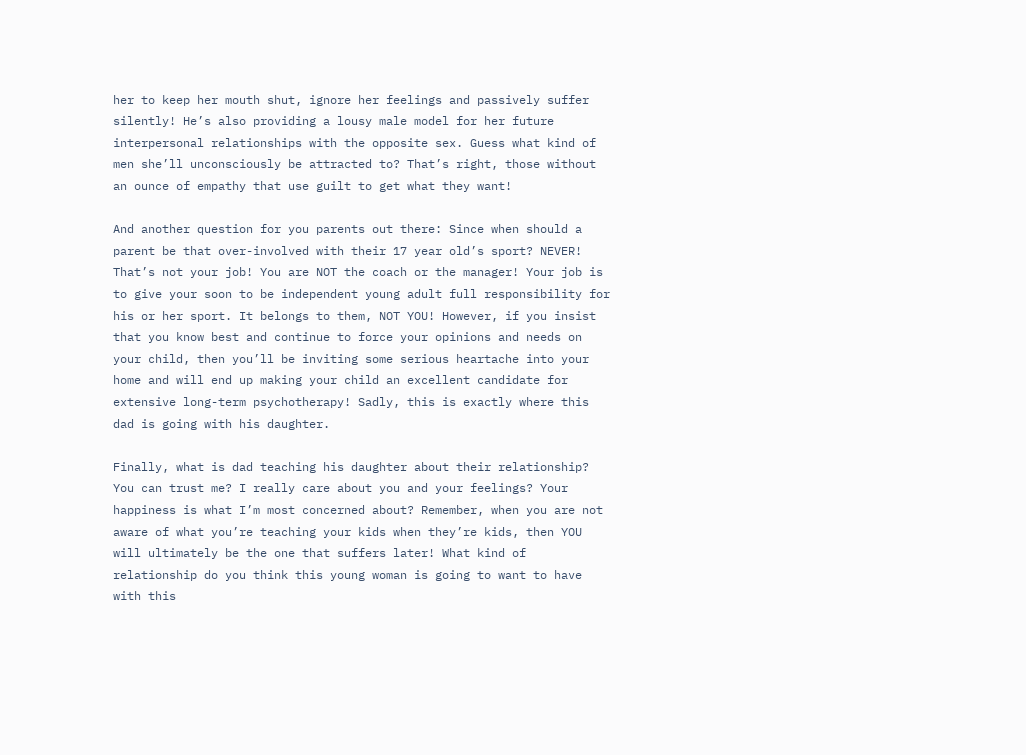her to keep her mouth shut, ignore her feelings and passively suffer silently! He’s also providing a lousy male model for her future interpersonal relationships with the opposite sex. Guess what kind of men she’ll unconsciously be attracted to? That’s right, those without an ounce of empathy that use guilt to get what they want!

And another question for you parents out there: Since when should a parent be that over-involved with their 17 year old’s sport? NEVER! That’s not your job! You are NOT the coach or the manager! Your job is to give your soon to be independent young adult full responsibility for his or her sport. It belongs to them, NOT YOU! However, if you insist that you know best and continue to force your opinions and needs on your child, then you’ll be inviting some serious heartache into your home and will end up making your child an excellent candidate for extensive long-term psychotherapy! Sadly, this is exactly where this dad is going with his daughter.

Finally, what is dad teaching his daughter about their relationship? You can trust me? I really care about you and your feelings? Your happiness is what I’m most concerned about? Remember, when you are not aware of what you’re teaching your kids when they’re kids, then YOU will ultimately be the one that suffers later! What kind of relationship do you think this young woman is going to want to have with this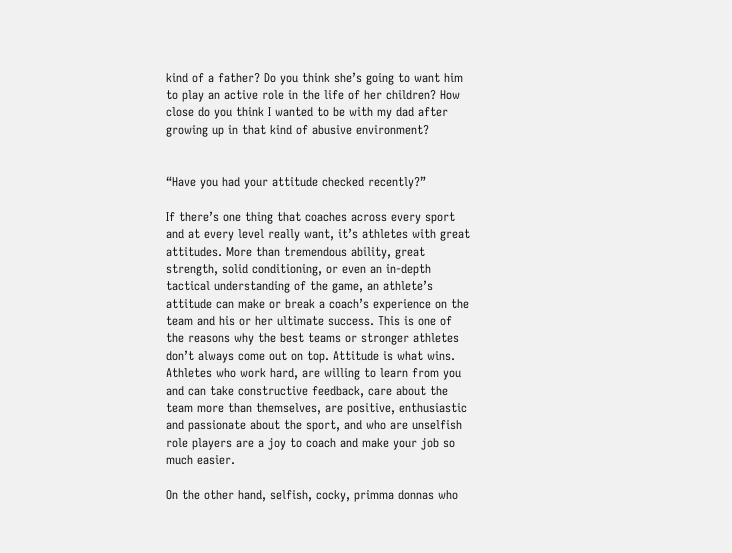kind of a father? Do you think she’s going to want him to play an active role in the life of her children? How close do you think I wanted to be with my dad after growing up in that kind of abusive environment?


“Have you had your attitude checked recently?”

If there’s one thing that coaches across every sport and at every level really want, it’s athletes with great attitudes. More than tremendous ability, great strength, solid conditioning, or even an in-depth tactical understanding of the game, an athlete’s attitude can make or break a coach’s experience on the team and his or her ultimate success. This is one of the reasons why the best teams or stronger athletes don’t always come out on top. Attitude is what wins. Athletes who work hard, are willing to learn from you and can take constructive feedback, care about the team more than themselves, are positive, enthusiastic and passionate about the sport, and who are unselfish role players are a joy to coach and make your job so much easier.

On the other hand, selfish, cocky, primma donnas who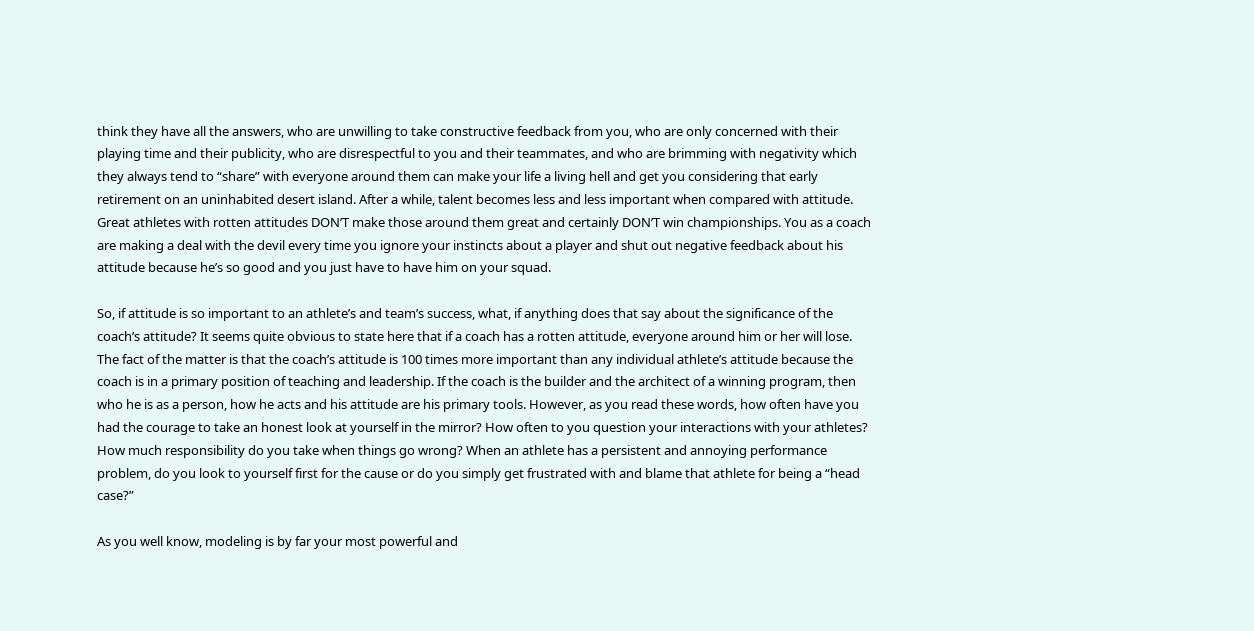think they have all the answers, who are unwilling to take constructive feedback from you, who are only concerned with their playing time and their publicity, who are disrespectful to you and their teammates, and who are brimming with negativity which they always tend to “share” with everyone around them can make your life a living hell and get you considering that early retirement on an uninhabited desert island. After a while, talent becomes less and less important when compared with attitude. Great athletes with rotten attitudes DON’T make those around them great and certainly DON’T win championships. You as a coach are making a deal with the devil every time you ignore your instincts about a player and shut out negative feedback about his attitude because he’s so good and you just have to have him on your squad.

So, if attitude is so important to an athlete’s and team’s success, what, if anything does that say about the significance of the coach’s attitude? It seems quite obvious to state here that if a coach has a rotten attitude, everyone around him or her will lose. The fact of the matter is that the coach’s attitude is 100 times more important than any individual athlete’s attitude because the coach is in a primary position of teaching and leadership. If the coach is the builder and the architect of a winning program, then who he is as a person, how he acts and his attitude are his primary tools. However, as you read these words, how often have you had the courage to take an honest look at yourself in the mirror? How often to you question your interactions with your athletes? How much responsibility do you take when things go wrong? When an athlete has a persistent and annoying performance problem, do you look to yourself first for the cause or do you simply get frustrated with and blame that athlete for being a “head case?”

As you well know, modeling is by far your most powerful and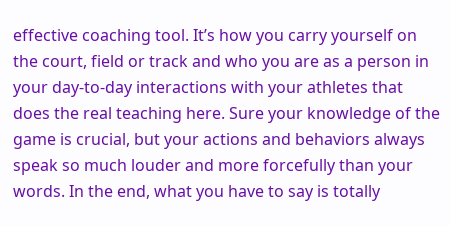effective coaching tool. It’s how you carry yourself on the court, field or track and who you are as a person in your day-to-day interactions with your athletes that does the real teaching here. Sure your knowledge of the game is crucial, but your actions and behaviors always speak so much louder and more forcefully than your words. In the end, what you have to say is totally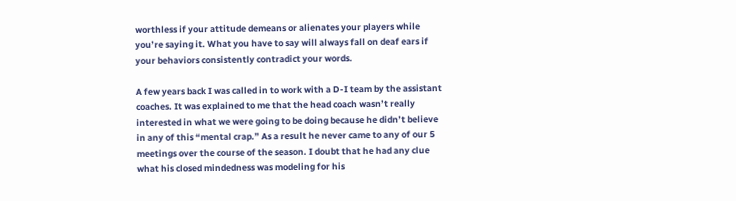worthless if your attitude demeans or alienates your players while you’re saying it. What you have to say will always fall on deaf ears if your behaviors consistently contradict your words.

A few years back I was called in to work with a D-I team by the assistant coaches. It was explained to me that the head coach wasn’t really interested in what we were going to be doing because he didn’t believe in any of this “mental crap.” As a result he never came to any of our 5 meetings over the course of the season. I doubt that he had any clue what his closed mindedness was modeling for his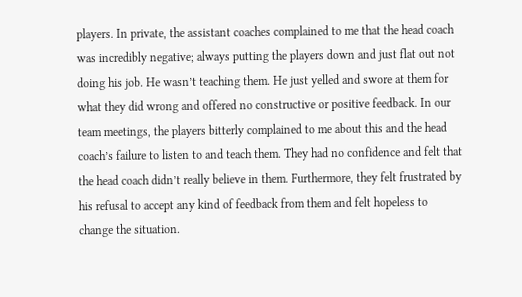players. In private, the assistant coaches complained to me that the head coach was incredibly negative; always putting the players down and just flat out not doing his job. He wasn’t teaching them. He just yelled and swore at them for what they did wrong and offered no constructive or positive feedback. In our team meetings, the players bitterly complained to me about this and the head coach’s failure to listen to and teach them. They had no confidence and felt that the head coach didn’t really believe in them. Furthermore, they felt frustrated by his refusal to accept any kind of feedback from them and felt hopeless to change the situation.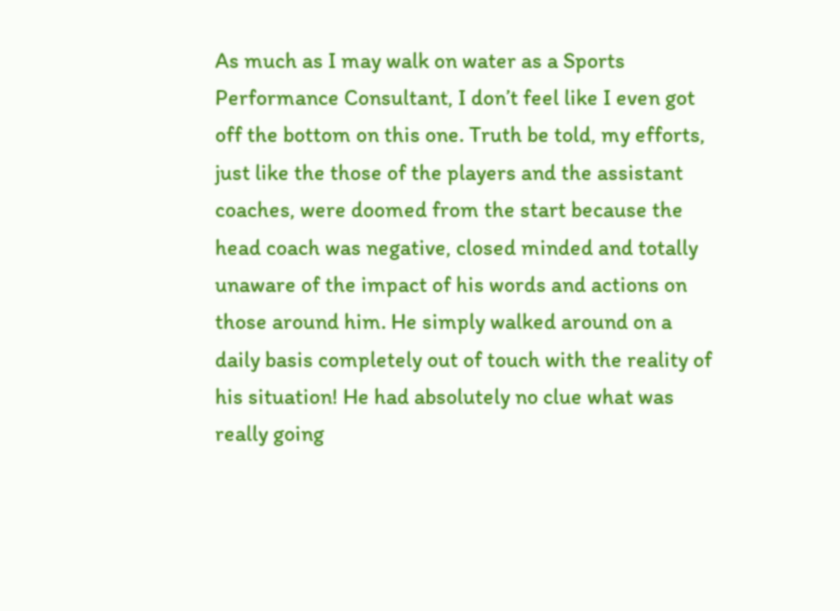As much as I may walk on water as a Sports Performance Consultant, I don’t feel like I even got off the bottom on this one. Truth be told, my efforts, just like the those of the players and the assistant coaches, were doomed from the start because the head coach was negative, closed minded and totally unaware of the impact of his words and actions on those around him. He simply walked around on a daily basis completely out of touch with the reality of his situation! He had absolutely no clue what was really going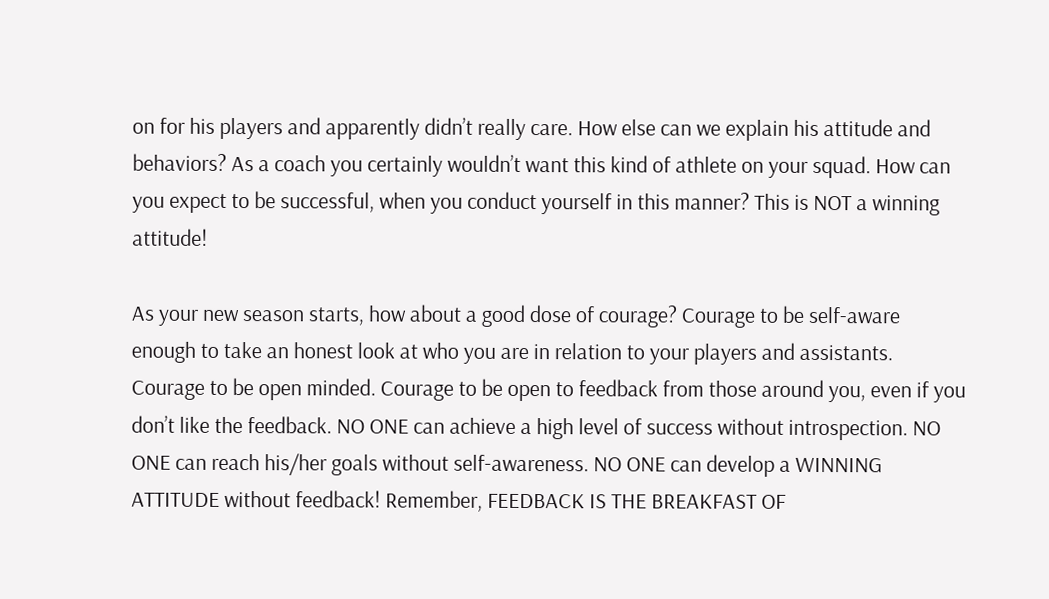on for his players and apparently didn’t really care. How else can we explain his attitude and behaviors? As a coach you certainly wouldn’t want this kind of athlete on your squad. How can you expect to be successful, when you conduct yourself in this manner? This is NOT a winning attitude!

As your new season starts, how about a good dose of courage? Courage to be self-aware enough to take an honest look at who you are in relation to your players and assistants. Courage to be open minded. Courage to be open to feedback from those around you, even if you don’t like the feedback. NO ONE can achieve a high level of success without introspection. NO ONE can reach his/her goals without self-awareness. NO ONE can develop a WINNING ATTITUDE without feedback! Remember, FEEDBACK IS THE BREAKFAST OF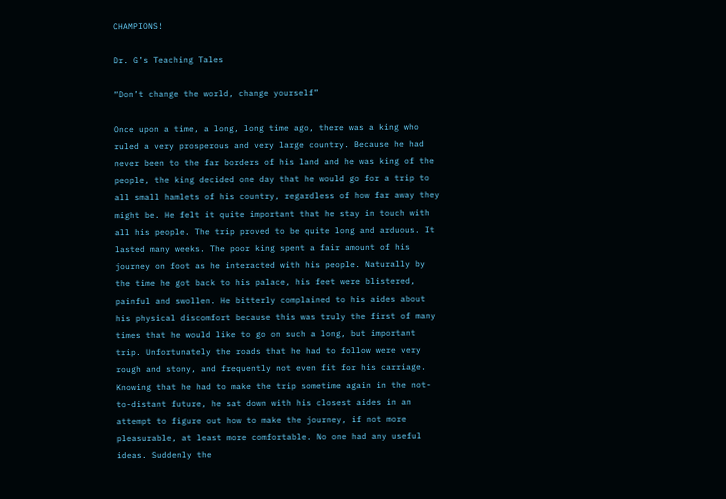CHAMPIONS!

Dr. G’s Teaching Tales

“Don’t change the world, change yourself”

Once upon a time, a long, long time ago, there was a king who ruled a very prosperous and very large country. Because he had never been to the far borders of his land and he was king of the people, the king decided one day that he would go for a trip to all small hamlets of his country, regardless of how far away they might be. He felt it quite important that he stay in touch with all his people. The trip proved to be quite long and arduous. It lasted many weeks. The poor king spent a fair amount of his journey on foot as he interacted with his people. Naturally by the time he got back to his palace, his feet were blistered, painful and swollen. He bitterly complained to his aides about his physical discomfort because this was truly the first of many times that he would like to go on such a long, but important trip. Unfortunately the roads that he had to follow were very rough and stony, and frequently not even fit for his carriage. Knowing that he had to make the trip sometime again in the not-to-distant future, he sat down with his closest aides in an attempt to figure out how to make the journey, if not more pleasurable, at least more comfortable. No one had any useful ideas. Suddenly the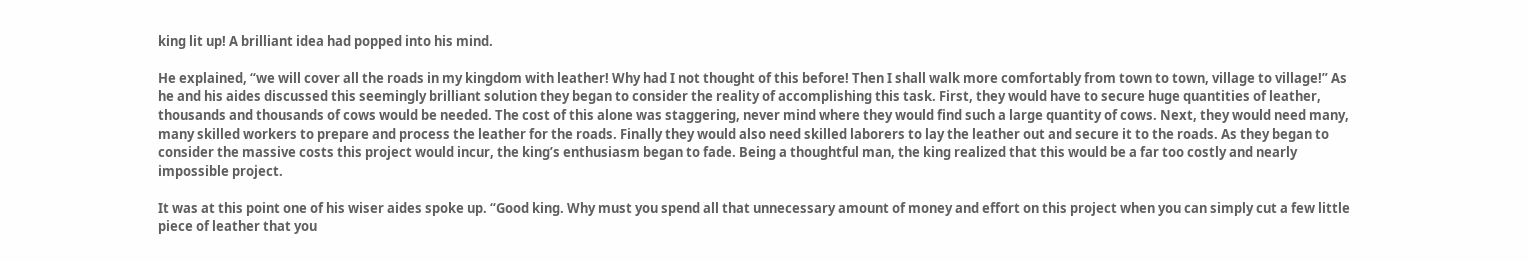king lit up! A brilliant idea had popped into his mind.

He explained, “we will cover all the roads in my kingdom with leather! Why had I not thought of this before! Then I shall walk more comfortably from town to town, village to village!” As he and his aides discussed this seemingly brilliant solution they began to consider the reality of accomplishing this task. First, they would have to secure huge quantities of leather, thousands and thousands of cows would be needed. The cost of this alone was staggering, never mind where they would find such a large quantity of cows. Next, they would need many, many skilled workers to prepare and process the leather for the roads. Finally they would also need skilled laborers to lay the leather out and secure it to the roads. As they began to consider the massive costs this project would incur, the king’s enthusiasm began to fade. Being a thoughtful man, the king realized that this would be a far too costly and nearly impossible project.

It was at this point one of his wiser aides spoke up. “Good king. Why must you spend all that unnecessary amount of money and effort on this project when you can simply cut a few little piece of leather that you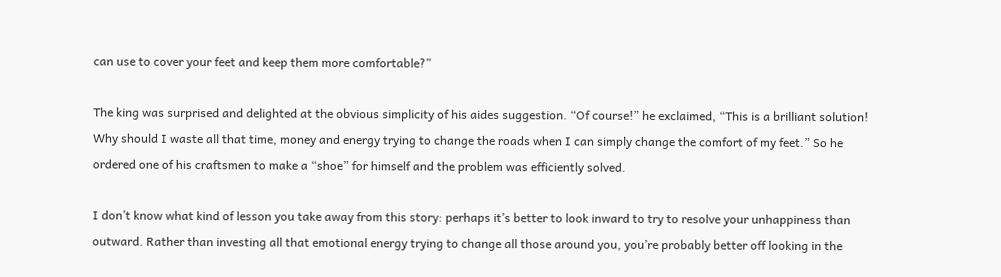can use to cover your feet and keep them more comfortable?”

The king was surprised and delighted at the obvious simplicity of his aides suggestion. “Of course!” he exclaimed, “This is a brilliant solution! Why should I waste all that time, money and energy trying to change the roads when I can simply change the comfort of my feet.” So he ordered one of his craftsmen to make a “shoe” for himself and the problem was efficiently solved.

I don’t know what kind of lesson you take away from this story: perhaps it’s better to look inward to try to resolve your unhappiness than outward. Rather than investing all that emotional energy trying to change all those around you, you’re probably better off looking in the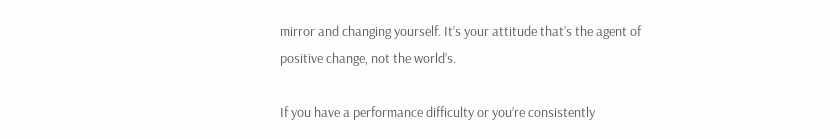mirror and changing yourself. It’s your attitude that’s the agent of positive change, not the world’s.

If you have a performance difficulty or you’re consistently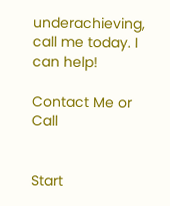underachieving, call me today. I can help!

Contact Me or Call


Start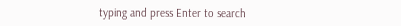typing and press Enter to search